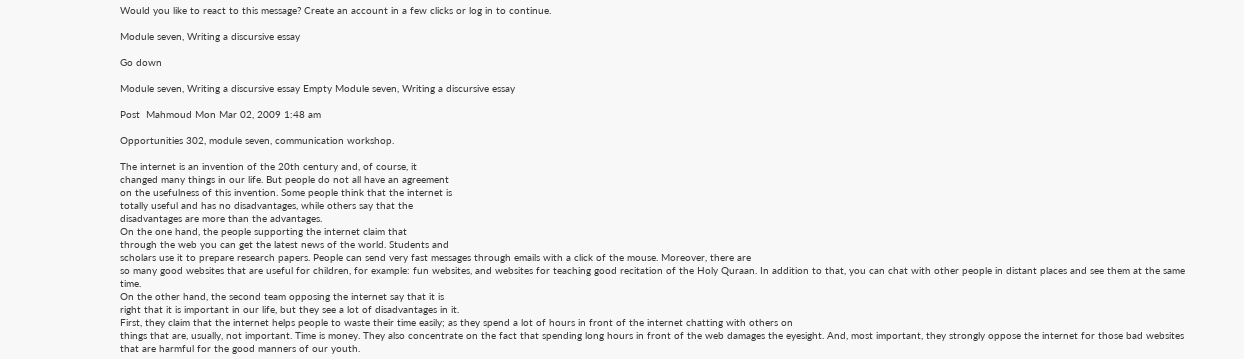Would you like to react to this message? Create an account in a few clicks or log in to continue.

Module seven, Writing a discursive essay

Go down

Module seven, Writing a discursive essay Empty Module seven, Writing a discursive essay

Post  Mahmoud Mon Mar 02, 2009 1:48 am

Opportunities 302, module seven, communication workshop.

The internet is an invention of the 20th century and, of course, it
changed many things in our life. But people do not all have an agreement
on the usefulness of this invention. Some people think that the internet is
totally useful and has no disadvantages, while others say that the
disadvantages are more than the advantages.
On the one hand, the people supporting the internet claim that
through the web you can get the latest news of the world. Students and
scholars use it to prepare research papers. People can send very fast messages through emails with a click of the mouse. Moreover, there are
so many good websites that are useful for children, for example: fun websites, and websites for teaching good recitation of the Holy Quraan. In addition to that, you can chat with other people in distant places and see them at the same time.
On the other hand, the second team opposing the internet say that it is
right that it is important in our life, but they see a lot of disadvantages in it.
First, they claim that the internet helps people to waste their time easily; as they spend a lot of hours in front of the internet chatting with others on
things that are, usually, not important. Time is money. They also concentrate on the fact that spending long hours in front of the web damages the eyesight. And, most important, they strongly oppose the internet for those bad websites that are harmful for the good manners of our youth.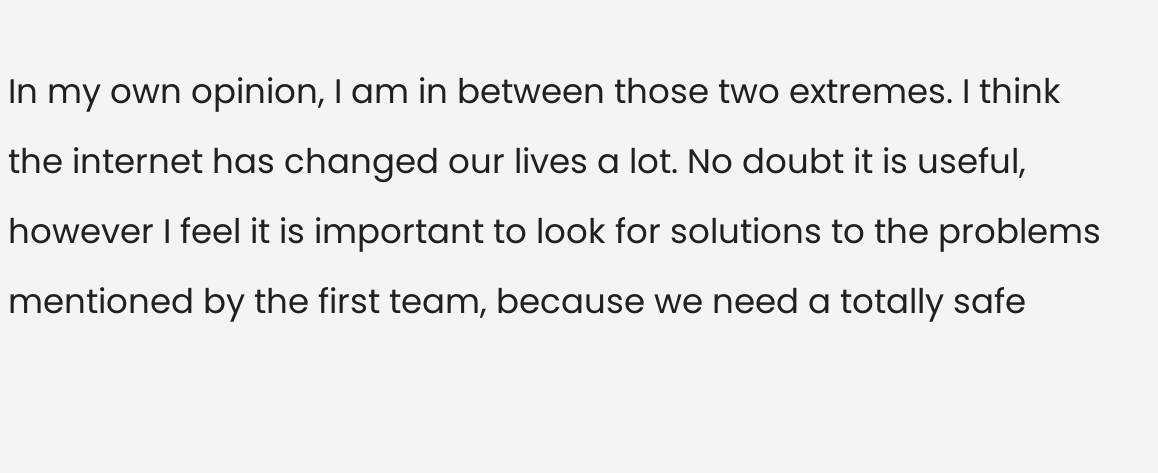In my own opinion, I am in between those two extremes. I think the internet has changed our lives a lot. No doubt it is useful, however I feel it is important to look for solutions to the problems mentioned by the first team, because we need a totally safe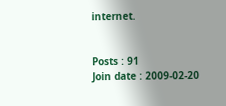internet.


Posts : 91
Join date : 2009-02-20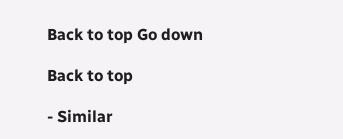Back to top Go down

Back to top

- Similar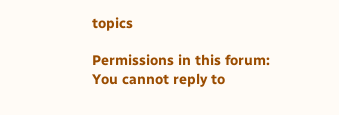topics

Permissions in this forum:
You cannot reply to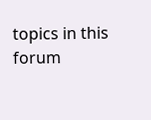topics in this forum